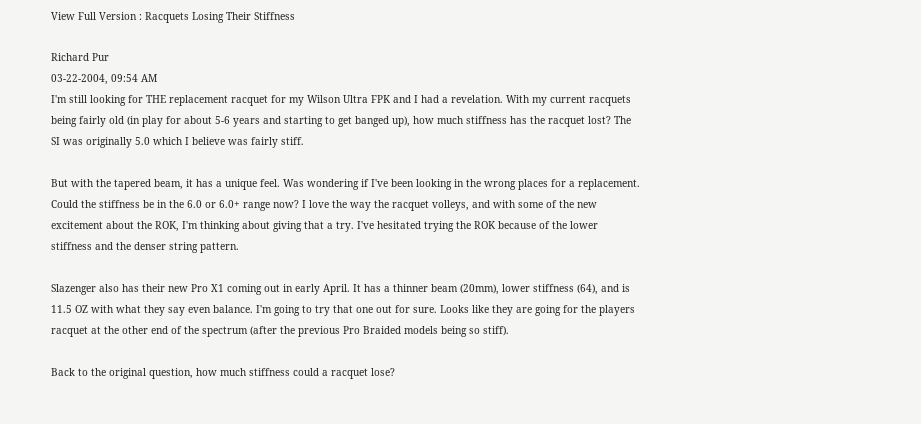View Full Version : Racquets Losing Their Stiffness

Richard Pur
03-22-2004, 09:54 AM
I'm still looking for THE replacement racquet for my Wilson Ultra FPK and I had a revelation. With my current racquets being fairly old (in play for about 5-6 years and starting to get banged up), how much stiffness has the racquet lost? The SI was originally 5.0 which I believe was fairly stiff.

But with the tapered beam, it has a unique feel. Was wondering if I've been looking in the wrong places for a replacement. Could the stiffness be in the 6.0 or 6.0+ range now? I love the way the racquet volleys, and with some of the new excitement about the ROK, I'm thinking about giving that a try. I've hesitated trying the ROK because of the lower stiffness and the denser string pattern.

Slazenger also has their new Pro X1 coming out in early April. It has a thinner beam (20mm), lower stiffness (64), and is 11.5 OZ with what they say even balance. I'm going to try that one out for sure. Looks like they are going for the players racquet at the other end of the spectrum (after the previous Pro Braided models being so stiff).

Back to the original question, how much stiffness could a racquet lose?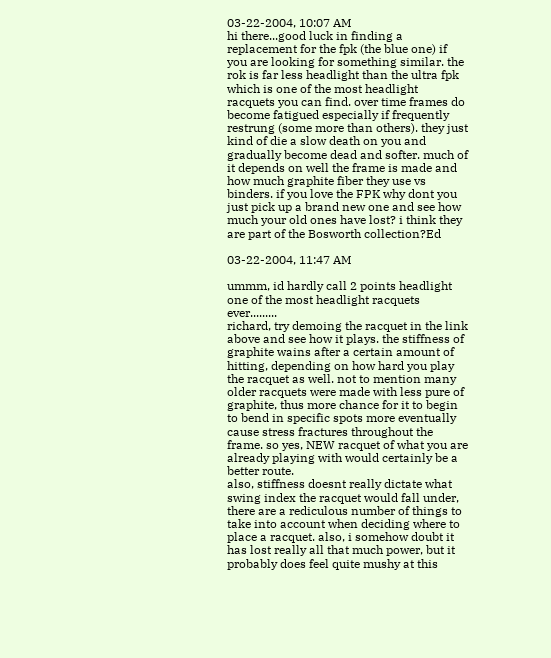03-22-2004, 10:07 AM
hi there...good luck in finding a replacement for the fpk (the blue one) if you are looking for something similar. the rok is far less headlight than the ultra fpk which is one of the most headlight racquets you can find. over time frames do become fatigued especially if frequently restrung (some more than others). they just kind of die a slow death on you and gradually become dead and softer. much of it depends on well the frame is made and how much graphite fiber they use vs binders. if you love the FPK why dont you just pick up a brand new one and see how much your old ones have lost? i think they are part of the Bosworth collection?Ed

03-22-2004, 11:47 AM

ummm, id hardly call 2 points headlight one of the most headlight racquets ever.........
richard, try demoing the racquet in the link above and see how it plays. the stiffness of graphite wains after a certain amount of hitting, depending on how hard you play the racquet as well. not to mention many older racquets were made with less pure of graphite, thus more chance for it to begin to bend in specific spots more eventually cause stress fractures throughout the frame. so yes, NEW racquet of what you are already playing with would certainly be a better route.
also, stiffness doesnt really dictate what swing index the racquet would fall under, there are a rediculous number of things to take into account when deciding where to place a racquet. also, i somehow doubt it has lost really all that much power, but it probably does feel quite mushy at this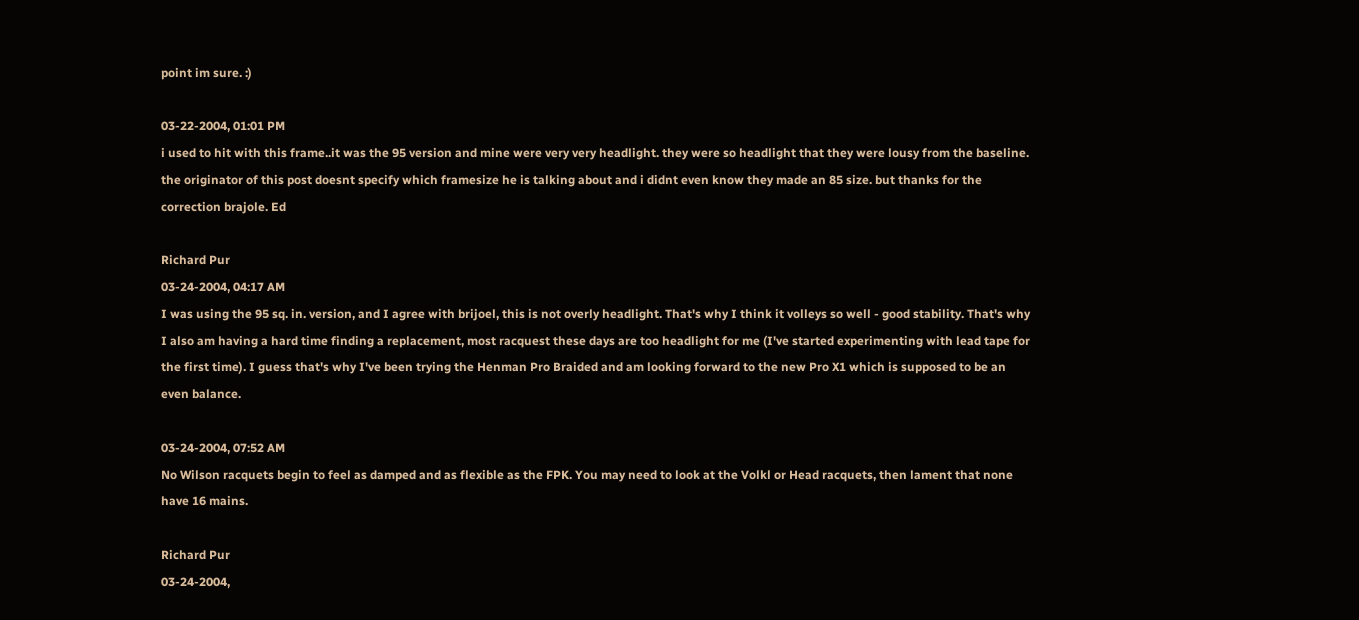point im sure. :)

03-22-2004, 01:01 PM
i used to hit with this frame..it was the 95 version and mine were very very headlight. they were so headlight that they were lousy from the baseline. the originator of this post doesnt specify which framesize he is talking about and i didnt even know they made an 85 size. but thanks for the correction brajole. Ed

Richard Pur
03-24-2004, 04:17 AM
I was using the 95 sq. in. version, and I agree with brijoel, this is not overly headlight. That's why I think it volleys so well - good stability. That's why I also am having a hard time finding a replacement, most racquest these days are too headlight for me (I've started experimenting with lead tape for the first time). I guess that's why I've been trying the Henman Pro Braided and am looking forward to the new Pro X1 which is supposed to be an even balance.

03-24-2004, 07:52 AM
No Wilson racquets begin to feel as damped and as flexible as the FPK. You may need to look at the Volkl or Head racquets, then lament that none have 16 mains.

Richard Pur
03-24-2004,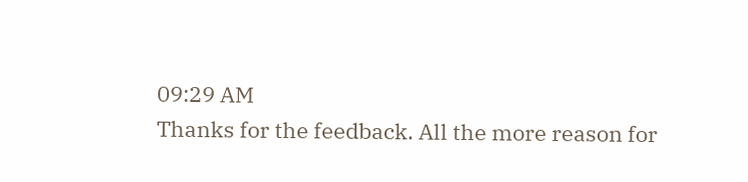09:29 AM
Thanks for the feedback. All the more reason for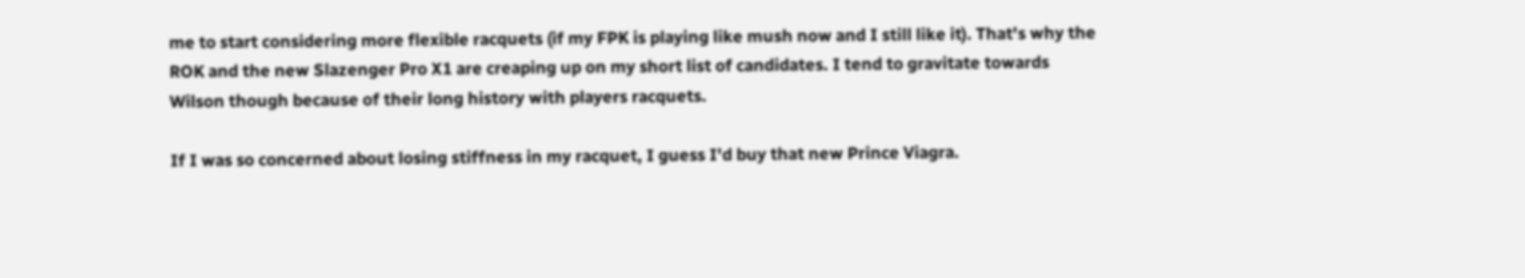me to start considering more flexible racquets (if my FPK is playing like mush now and I still like it). That's why the ROK and the new Slazenger Pro X1 are creaping up on my short list of candidates. I tend to gravitate towards Wilson though because of their long history with players racquets.

If I was so concerned about losing stiffness in my racquet, I guess I'd buy that new Prince Viagra.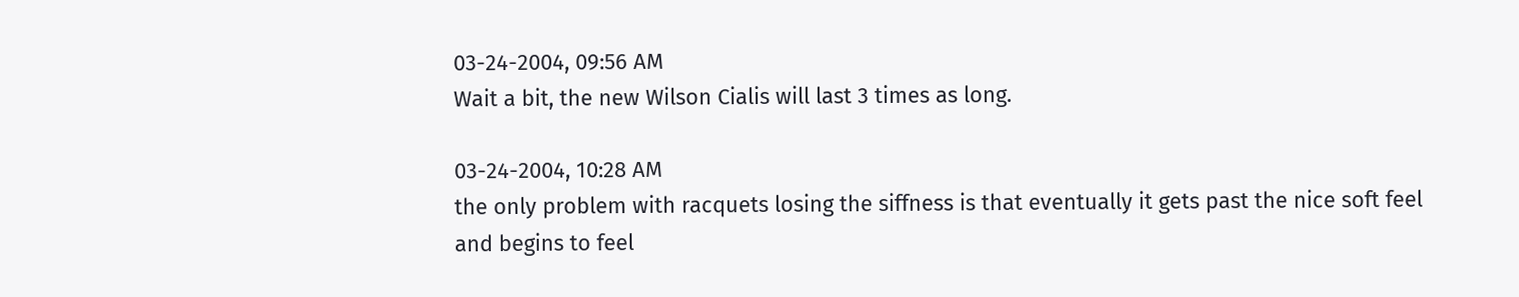03-24-2004, 09:56 AM
Wait a bit, the new Wilson Cialis will last 3 times as long.

03-24-2004, 10:28 AM
the only problem with racquets losing the siffness is that eventually it gets past the nice soft feel and begins to feel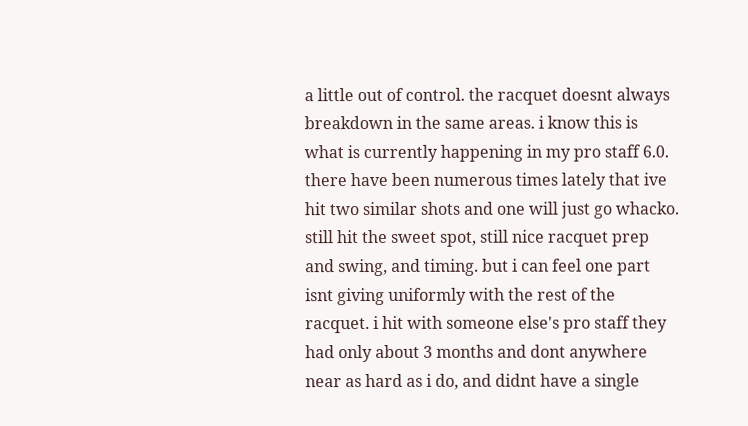a little out of control. the racquet doesnt always breakdown in the same areas. i know this is what is currently happening in my pro staff 6.0. there have been numerous times lately that ive hit two similar shots and one will just go whacko. still hit the sweet spot, still nice racquet prep and swing, and timing. but i can feel one part isnt giving uniformly with the rest of the racquet. i hit with someone else's pro staff they had only about 3 months and dont anywhere near as hard as i do, and didnt have a single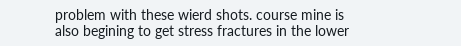problem with these wierd shots. course mine is also begining to get stress fractures in the lower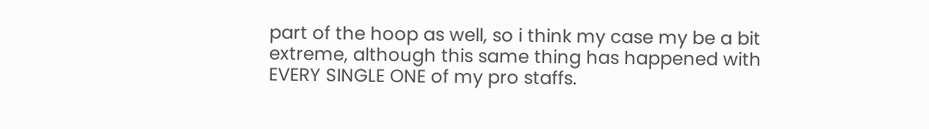part of the hoop as well, so i think my case my be a bit extreme, although this same thing has happened with EVERY SINGLE ONE of my pro staffs.